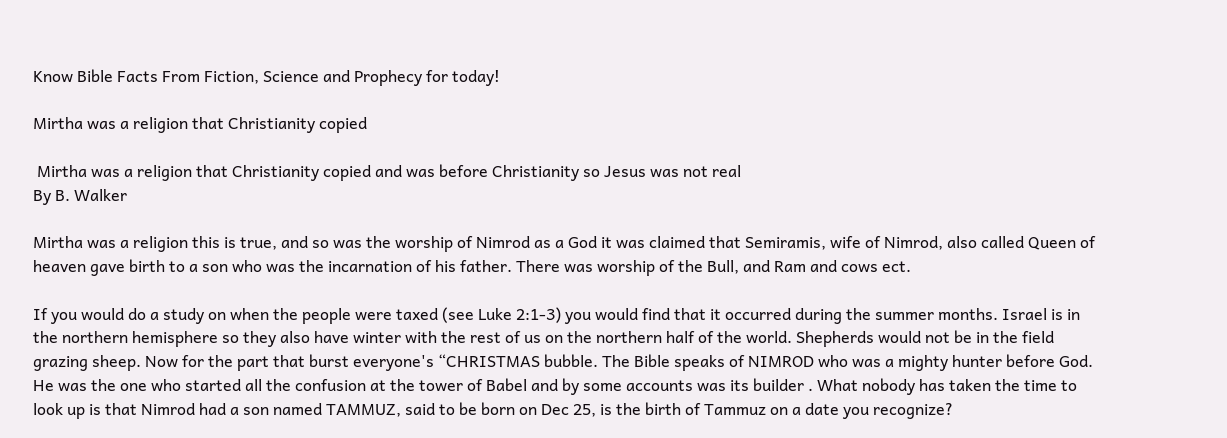Know Bible Facts From Fiction, Science and Prophecy for today!

Mirtha was a religion that Christianity copied

 Mirtha was a religion that Christianity copied and was before Christianity so Jesus was not real
By B. Walker

Mirtha was a religion this is true, and so was the worship of Nimrod as a God it was claimed that Semiramis, wife of Nimrod, also called Queen of heaven gave birth to a son who was the incarnation of his father. There was worship of the Bull, and Ram and cows ect.

If you would do a study on when the people were taxed (see Luke 2:1-3) you would find that it occurred during the summer months. Israel is in the northern hemisphere so they also have winter with the rest of us on the northern half of the world. Shepherds would not be in the field grazing sheep. Now for the part that burst everyone's “CHRISTMAS bubble. The Bible speaks of NIMROD who was a mighty hunter before God. He was the one who started all the confusion at the tower of Babel and by some accounts was its builder . What nobody has taken the time to look up is that Nimrod had a son named TAMMUZ, said to be born on Dec 25, is the birth of Tammuz on a date you recognize?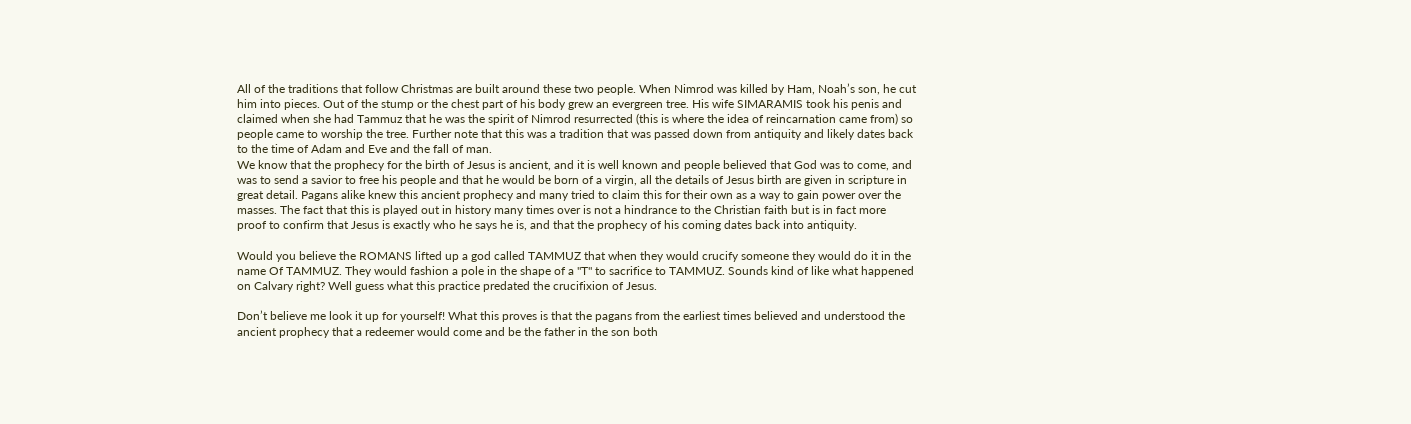All of the traditions that follow Christmas are built around these two people. When Nimrod was killed by Ham, Noah’s son, he cut him into pieces. Out of the stump or the chest part of his body grew an evergreen tree. His wife SIMARAMIS took his penis and claimed when she had Tammuz that he was the spirit of Nimrod resurrected (this is where the idea of reincarnation came from) so people came to worship the tree. Further note that this was a tradition that was passed down from antiquity and likely dates back to the time of Adam and Eve and the fall of man.
We know that the prophecy for the birth of Jesus is ancient, and it is well known and people believed that God was to come, and was to send a savior to free his people and that he would be born of a virgin, all the details of Jesus birth are given in scripture in great detail. Pagans alike knew this ancient prophecy and many tried to claim this for their own as a way to gain power over the masses. The fact that this is played out in history many times over is not a hindrance to the Christian faith but is in fact more proof to confirm that Jesus is exactly who he says he is, and that the prophecy of his coming dates back into antiquity.

Would you believe the ROMANS lifted up a god called TAMMUZ that when they would crucify someone they would do it in the name Of TAMMUZ. They would fashion a pole in the shape of a "T" to sacrifice to TAMMUZ. Sounds kind of like what happened on Calvary right? Well guess what this practice predated the crucifixion of Jesus.

Don’t believe me look it up for yourself! What this proves is that the pagans from the earliest times believed and understood the ancient prophecy that a redeemer would come and be the father in the son both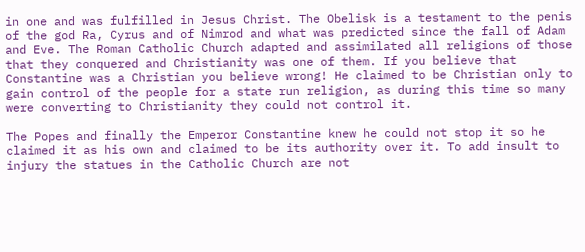in one and was fulfilled in Jesus Christ. The Obelisk is a testament to the penis of the god Ra, Cyrus and of Nimrod and what was predicted since the fall of Adam and Eve. The Roman Catholic Church adapted and assimilated all religions of those that they conquered and Christianity was one of them. If you believe that Constantine was a Christian you believe wrong! He claimed to be Christian only to gain control of the people for a state run religion, as during this time so many were converting to Christianity they could not control it.

The Popes and finally the Emperor Constantine knew he could not stop it so he claimed it as his own and claimed to be its authority over it. To add insult to injury the statues in the Catholic Church are not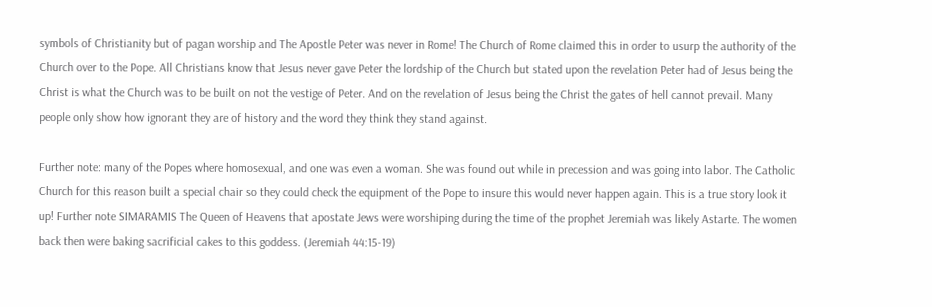symbols of Christianity but of pagan worship and The Apostle Peter was never in Rome! The Church of Rome claimed this in order to usurp the authority of the Church over to the Pope. All Christians know that Jesus never gave Peter the lordship of the Church but stated upon the revelation Peter had of Jesus being the Christ is what the Church was to be built on not the vestige of Peter. And on the revelation of Jesus being the Christ the gates of hell cannot prevail. Many people only show how ignorant they are of history and the word they think they stand against.

Further note: many of the Popes where homosexual, and one was even a woman. She was found out while in precession and was going into labor. The Catholic Church for this reason built a special chair so they could check the equipment of the Pope to insure this would never happen again. This is a true story look it up! Further note SIMARAMIS The Queen of Heavens that apostate Jews were worshiping during the time of the prophet Jeremiah was likely Astarte. The women back then were baking sacrificial cakes to this goddess. (Jeremiah 44:15-19)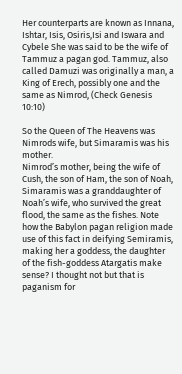Her counterparts are known as Innana, Ishtar, Isis, Osiris,Isi and Iswara and Cybele She was said to be the wife of Tammuz a pagan god. Tammuz, also called Damuzi was originally a man, a King of Erech, possibly one and the same as Nimrod, (Check Genesis 10:10)

So the Queen of The Heavens was Nimrods wife, but Simaramis was his mother.
Nimrod’s mother, being the wife of Cush, the son of Ham, the son of Noah, Simaramis was a granddaughter of Noah’s wife, who survived the great flood, the same as the fishes. Note how the Babylon pagan religion made use of this fact in deifying Semiramis, making her a goddess, the daughter of the fish-goddess Atargatis make sense? I thought not but that is paganism for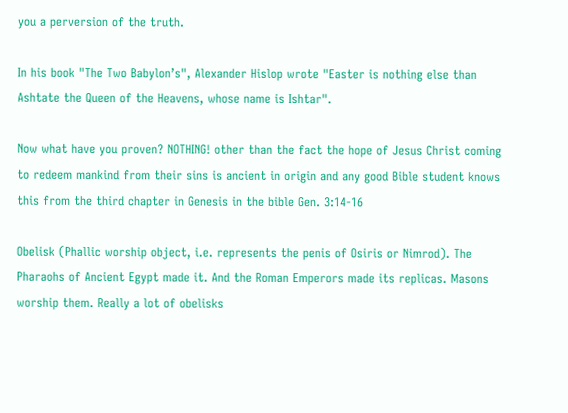you a perversion of the truth.

In his book "The Two Babylon’s", Alexander Hislop wrote "Easter is nothing else than Ashtate the Queen of the Heavens, whose name is Ishtar".

Now what have you proven? NOTHING! other than the fact the hope of Jesus Christ coming to redeem mankind from their sins is ancient in origin and any good Bible student knows this from the third chapter in Genesis in the bible Gen. 3:14-16

Obelisk (Phallic worship object, i.e. represents the penis of Osiris or Nimrod). The Pharaohs of Ancient Egypt made it. And the Roman Emperors made its replicas. Masons worship them. Really a lot of obelisks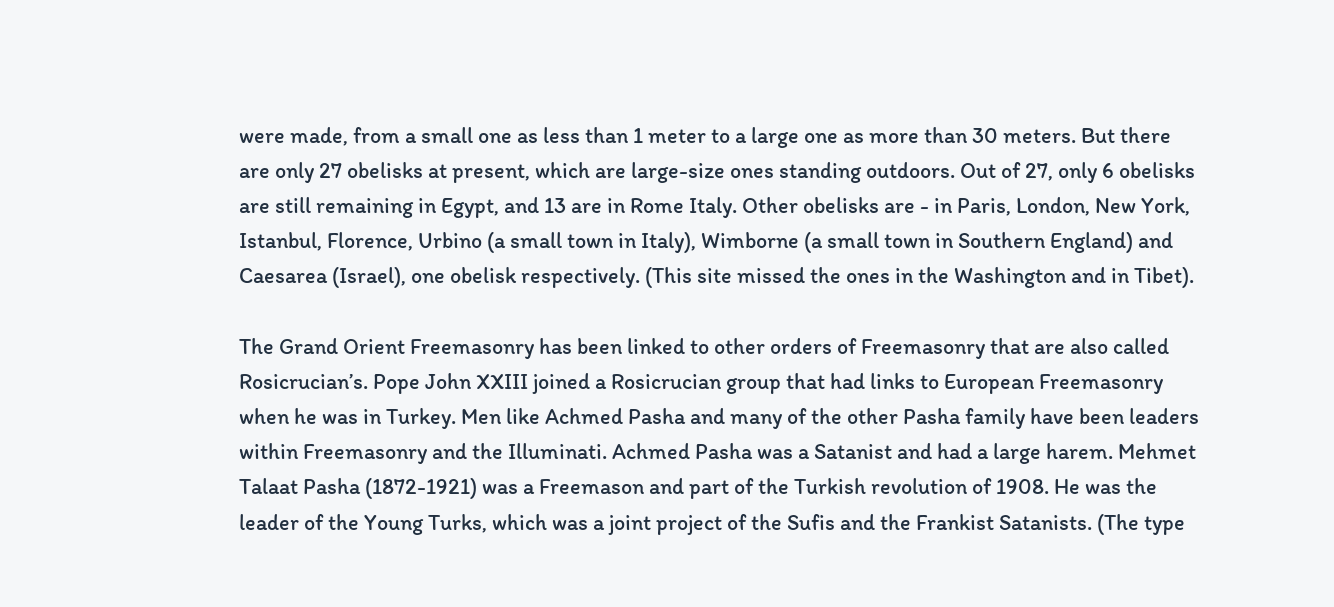were made, from a small one as less than 1 meter to a large one as more than 30 meters. But there are only 27 obelisks at present, which are large-size ones standing outdoors. Out of 27, only 6 obelisks are still remaining in Egypt, and 13 are in Rome Italy. Other obelisks are - in Paris, London, New York, Istanbul, Florence, Urbino (a small town in Italy), Wimborne (a small town in Southern England) and Caesarea (Israel), one obelisk respectively. (This site missed the ones in the Washington and in Tibet).

The Grand Orient Freemasonry has been linked to other orders of Freemasonry that are also called Rosicrucian’s. Pope John XXIII joined a Rosicrucian group that had links to European Freemasonry when he was in Turkey. Men like Achmed Pasha and many of the other Pasha family have been leaders within Freemasonry and the Illuminati. Achmed Pasha was a Satanist and had a large harem. Mehmet Talaat Pasha (1872-1921) was a Freemason and part of the Turkish revolution of 1908. He was the leader of the Young Turks, which was a joint project of the Sufis and the Frankist Satanists. (The type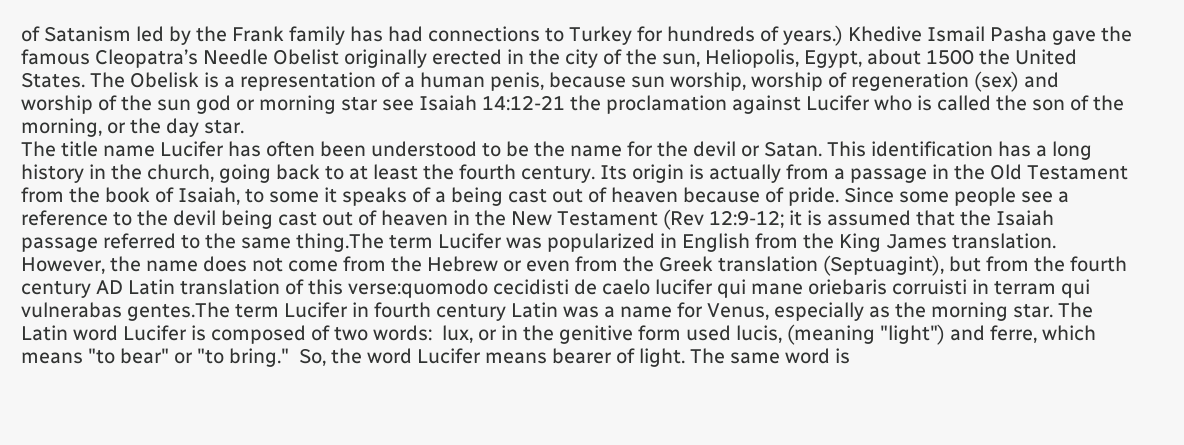of Satanism led by the Frank family has had connections to Turkey for hundreds of years.) Khedive Ismail Pasha gave the famous Cleopatra’s Needle Obelist originally erected in the city of the sun, Heliopolis, Egypt, about 1500 the United States. The Obelisk is a representation of a human penis, because sun worship, worship of regeneration (sex) and worship of the sun god or morning star see Isaiah 14:12-21 the proclamation against Lucifer who is called the son of the morning, or the day star.
The title name Lucifer has often been understood to be the name for the devil or Satan. This identification has a long history in the church, going back to at least the fourth century. Its origin is actually from a passage in the Old Testament from the book of Isaiah, to some it speaks of a being cast out of heaven because of pride. Since some people see a reference to the devil being cast out of heaven in the New Testament (Rev 12:9-12; it is assumed that the Isaiah passage referred to the same thing.The term Lucifer was popularized in English from the King James translation.  However, the name does not come from the Hebrew or even from the Greek translation (Septuagint), but from the fourth century AD Latin translation of this verse:quomodo cecidisti de caelo lucifer qui mane oriebaris corruisti in terram qui vulnerabas gentes.The term Lucifer in fourth century Latin was a name for Venus, especially as the morning star. The Latin word Lucifer is composed of two words:  lux, or in the genitive form used lucis, (meaning "light") and ferre, which means "to bear" or "to bring."  So, the word Lucifer means bearer of light. The same word is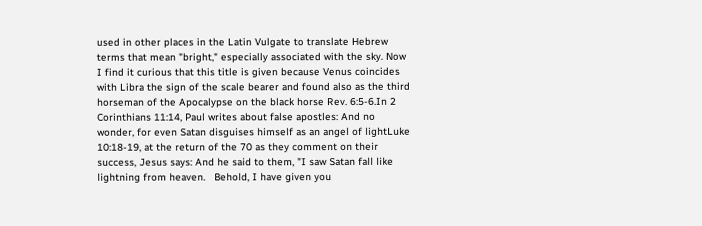used in other places in the Latin Vulgate to translate Hebrew terms that mean "bright," especially associated with the sky. Now I find it curious that this title is given because Venus coincides with Libra the sign of the scale bearer and found also as the third horseman of the Apocalypse on the black horse Rev. 6:5-6.In 2 Corinthians 11:14, Paul writes about false apostles: And no wonder, for even Satan disguises himself as an angel of lightLuke 10:18-19, at the return of the 70 as they comment on their success, Jesus says: And he said to them, "I saw Satan fall like lightning from heaven.   Behold, I have given you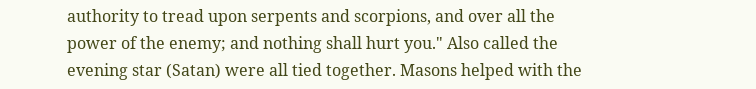authority to tread upon serpents and scorpions, and over all the power of the enemy; and nothing shall hurt you." Also called the evening star (Satan) were all tied together. Masons helped with the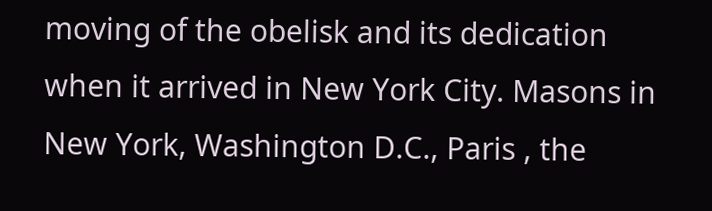moving of the obelisk and its dedication when it arrived in New York City. Masons in New York, Washington D.C., Paris , the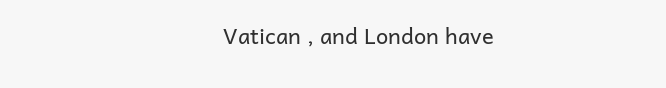Vatican , and London have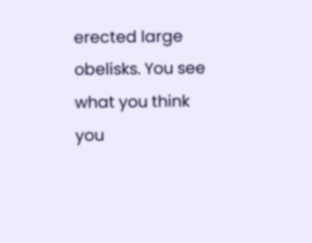erected large obelisks. You see what you think you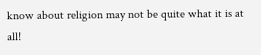know about religion may not be quite what it is at all!